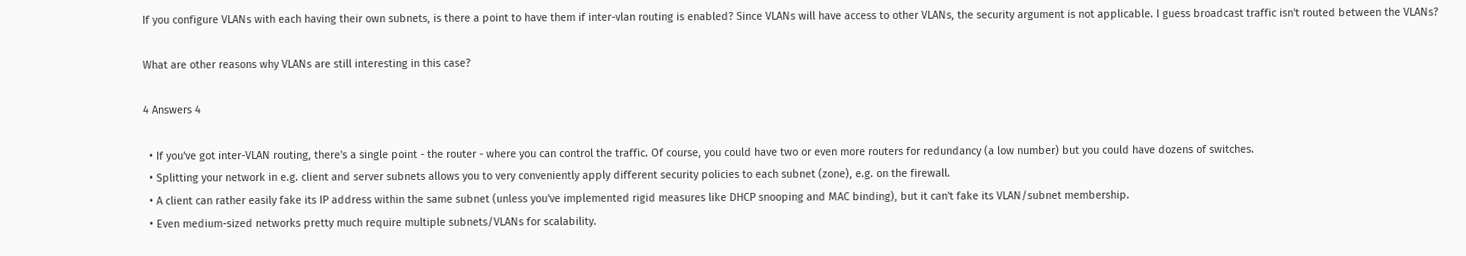If you configure VLANs with each having their own subnets, is there a point to have them if inter-vlan routing is enabled? Since VLANs will have access to other VLANs, the security argument is not applicable. I guess broadcast traffic isn't routed between the VLANs?

What are other reasons why VLANs are still interesting in this case?

4 Answers 4

  • If you've got inter-VLAN routing, there's a single point - the router - where you can control the traffic. Of course, you could have two or even more routers for redundancy (a low number) but you could have dozens of switches.
  • Splitting your network in e.g. client and server subnets allows you to very conveniently apply different security policies to each subnet (zone), e.g. on the firewall.
  • A client can rather easily fake its IP address within the same subnet (unless you've implemented rigid measures like DHCP snooping and MAC binding), but it can't fake its VLAN/subnet membership.
  • Even medium-sized networks pretty much require multiple subnets/VLANs for scalability.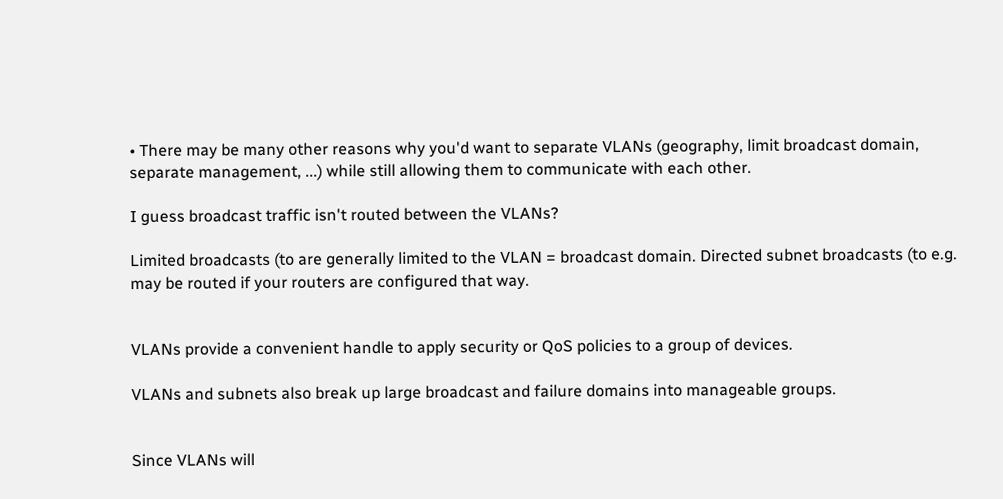• There may be many other reasons why you'd want to separate VLANs (geography, limit broadcast domain, separate management, ...) while still allowing them to communicate with each other.

I guess broadcast traffic isn't routed between the VLANs?

Limited broadcasts (to are generally limited to the VLAN = broadcast domain. Directed subnet broadcasts (to e.g. may be routed if your routers are configured that way.


VLANs provide a convenient handle to apply security or QoS policies to a group of devices.

VLANs and subnets also break up large broadcast and failure domains into manageable groups.


Since VLANs will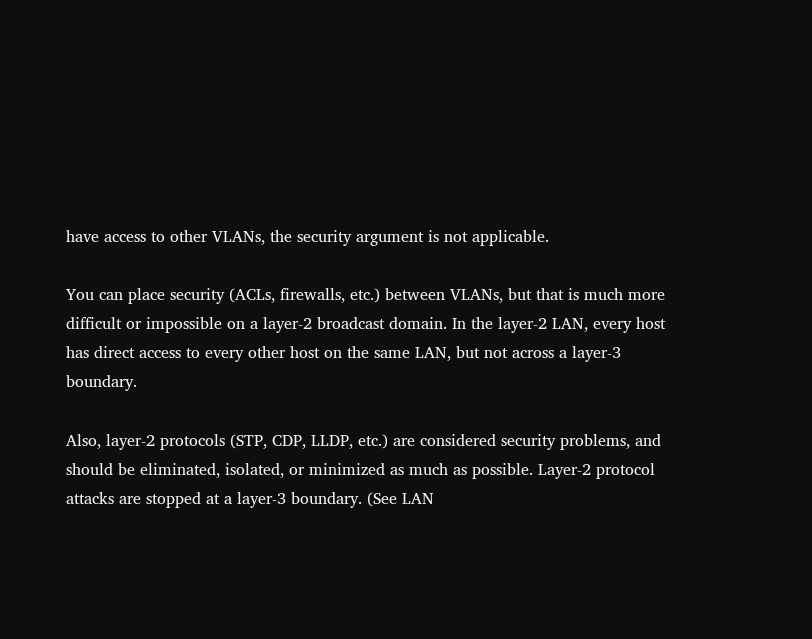have access to other VLANs, the security argument is not applicable.

You can place security (ACLs, firewalls, etc.) between VLANs, but that is much more difficult or impossible on a layer-2 broadcast domain. In the layer-2 LAN, every host has direct access to every other host on the same LAN, but not across a layer-3 boundary.

Also, layer-2 protocols (STP, CDP, LLDP, etc.) are considered security problems, and should be eliminated, isolated, or minimized as much as possible. Layer-2 protocol attacks are stopped at a layer-3 boundary. (See LAN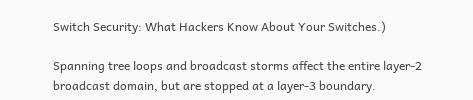Switch Security: What Hackers Know About Your Switches.)

Spanning tree loops and broadcast storms affect the entire layer-2 broadcast domain, but are stopped at a layer-3 boundary.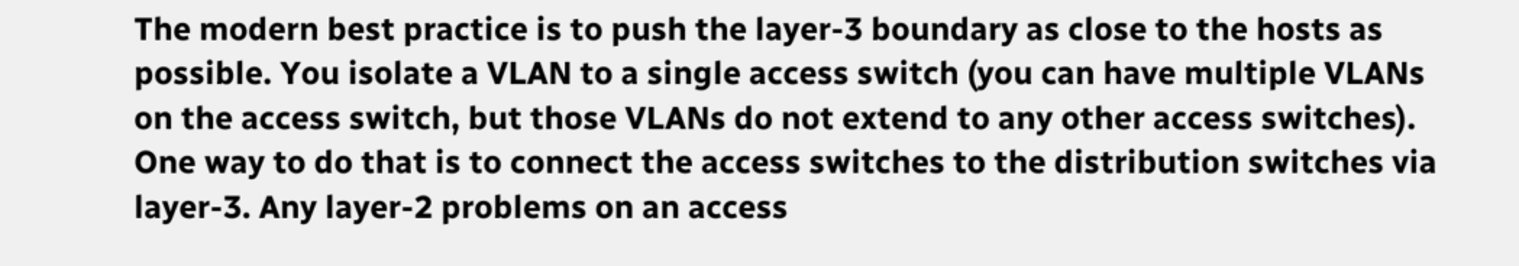The modern best practice is to push the layer-3 boundary as close to the hosts as possible. You isolate a VLAN to a single access switch (you can have multiple VLANs on the access switch, but those VLANs do not extend to any other access switches). One way to do that is to connect the access switches to the distribution switches via layer-3. Any layer-2 problems on an access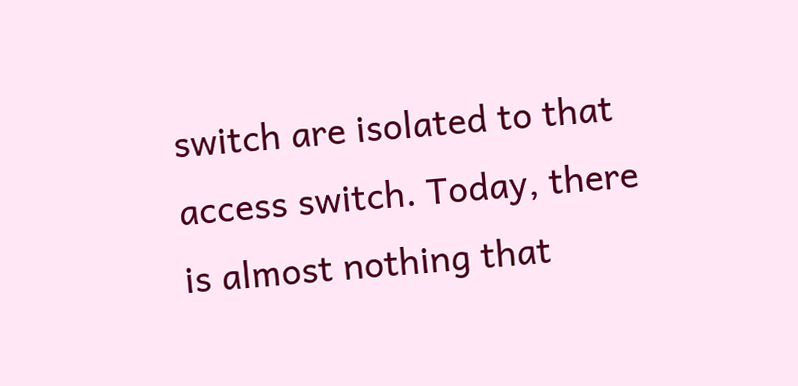switch are isolated to that access switch. Today, there is almost nothing that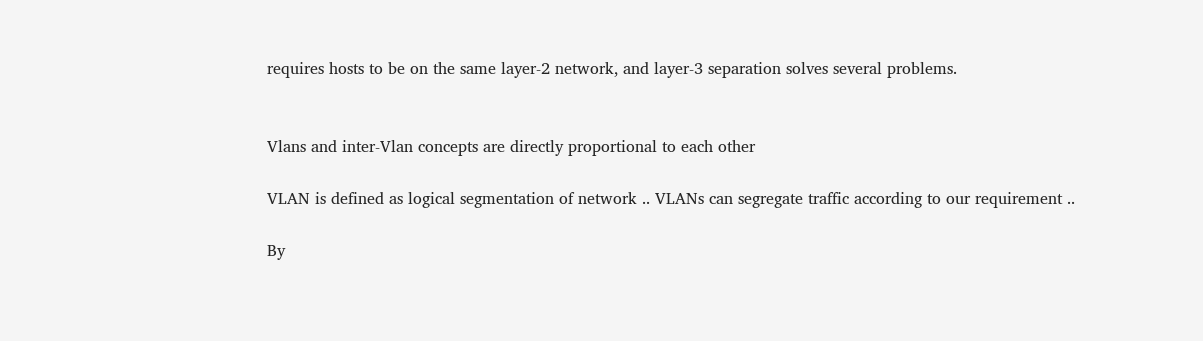requires hosts to be on the same layer-2 network, and layer-3 separation solves several problems.


Vlans and inter-Vlan concepts are directly proportional to each other

VLAN is defined as logical segmentation of network .. VLANs can segregate traffic according to our requirement ..

By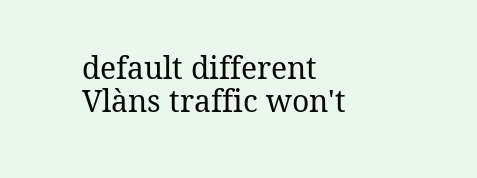default different Vlàns traffic won't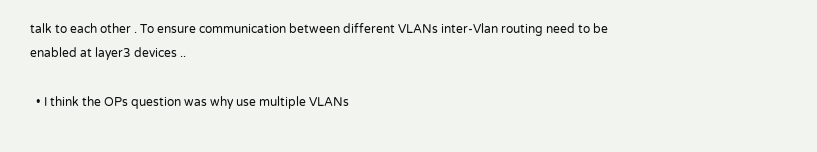talk to each other . To ensure communication between different VLANs inter-Vlan routing need to be enabled at layer3 devices ..

  • I think the OPs question was why use multiple VLANs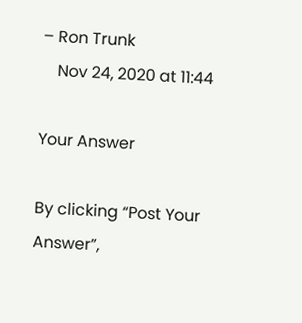– Ron Trunk
    Nov 24, 2020 at 11:44

Your Answer

By clicking “Post Your Answer”,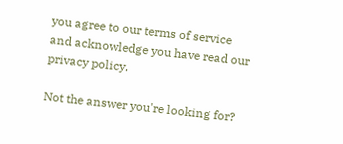you agree to our terms of service and acknowledge you have read our privacy policy.

Not the answer you're looking for?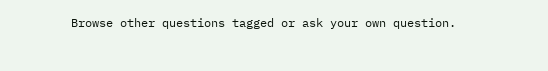Browse other questions tagged or ask your own question.